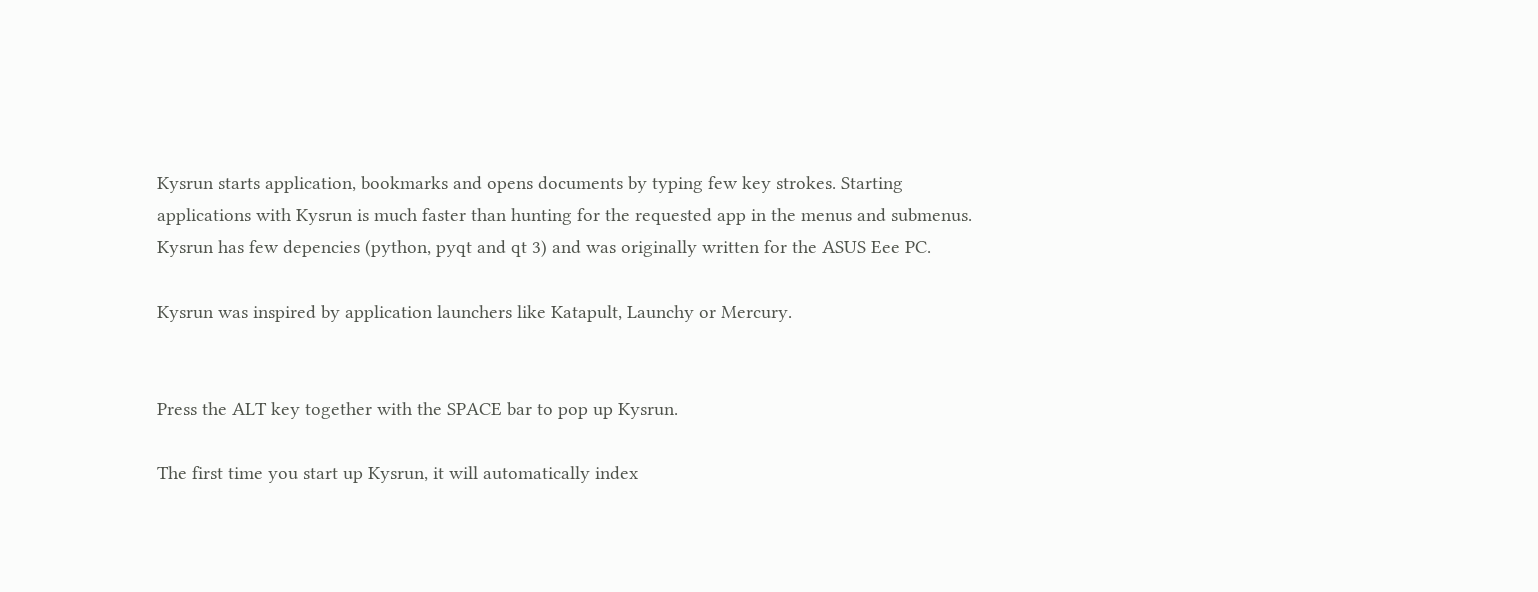Kysrun starts application, bookmarks and opens documents by typing few key strokes. Starting applications with Kysrun is much faster than hunting for the requested app in the menus and submenus. Kysrun has few depencies (python, pyqt and qt 3) and was originally written for the ASUS Eee PC.

Kysrun was inspired by application launchers like Katapult, Launchy or Mercury.


Press the ALT key together with the SPACE bar to pop up Kysrun.

The first time you start up Kysrun, it will automatically index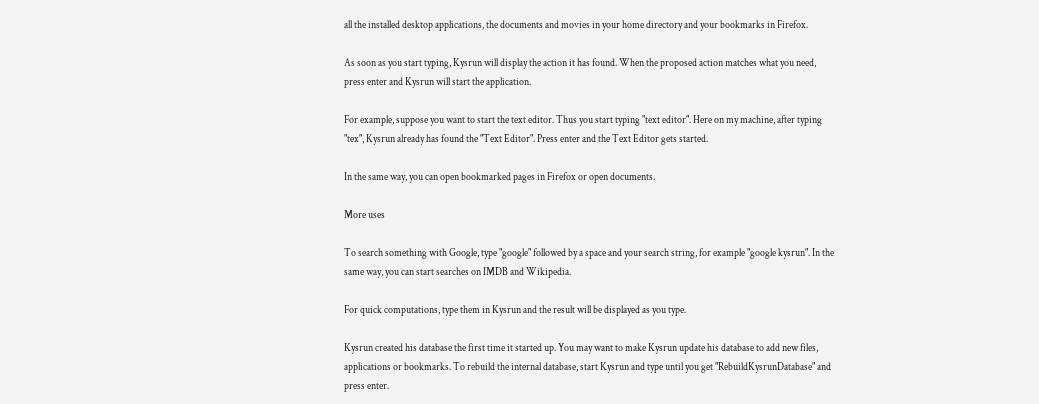all the installed desktop applications, the documents and movies in your home directory and your bookmarks in Firefox.

As soon as you start typing, Kysrun will display the action it has found. When the proposed action matches what you need, press enter and Kysrun will start the application.

For example, suppose you want to start the text editor. Thus you start typing "text editor". Here on my machine, after typing "tex", Kysrun already has found the "Text Editor". Press enter and the Text Editor gets started.

In the same way, you can open bookmarked pages in Firefox or open documents.

More uses

To search something with Google, type "google" followed by a space and your search string, for example "google kysrun". In the same way, you can start searches on IMDB and Wikipedia.

For quick computations, type them in Kysrun and the result will be displayed as you type.

Kysrun created his database the first time it started up. You may want to make Kysrun update his database to add new files, applications or bookmarks. To rebuild the internal database, start Kysrun and type until you get "RebuildKysrunDatabase" and press enter.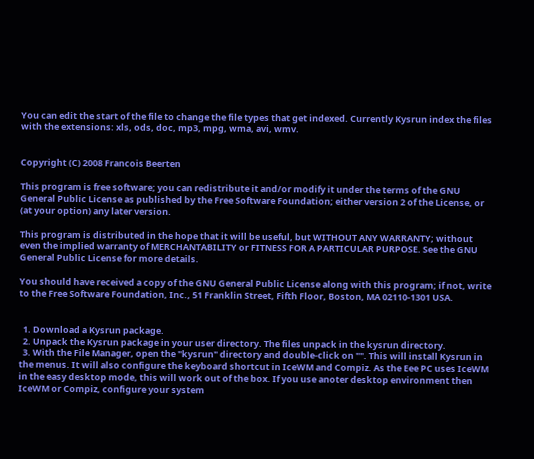You can edit the start of the file to change the file types that get indexed. Currently Kysrun index the files with the extensions: xls, ods, doc, mp3, mpg, wma, avi, wmv.


Copyright (C) 2008 Francois Beerten

This program is free software; you can redistribute it and/or modify it under the terms of the GNU General Public License as published by the Free Software Foundation; either version 2 of the License, or (at your option) any later version.

This program is distributed in the hope that it will be useful, but WITHOUT ANY WARRANTY; without even the implied warranty of MERCHANTABILITY or FITNESS FOR A PARTICULAR PURPOSE. See the GNU General Public License for more details.

You should have received a copy of the GNU General Public License along with this program; if not, write to the Free Software Foundation, Inc., 51 Franklin Street, Fifth Floor, Boston, MA 02110-1301 USA.


  1. Download a Kysrun package.
  2. Unpack the Kysrun package in your user directory. The files unpack in the kysrun directory.
  3. With the File Manager, open the "kysrun" directory and double-click on "". This will install Kysrun in the menus. It will also configure the keyboard shortcut in IceWM and Compiz. As the Eee PC uses IceWM in the easy desktop mode, this will work out of the box. If you use anoter desktop environment then IceWM or Compiz, configure your system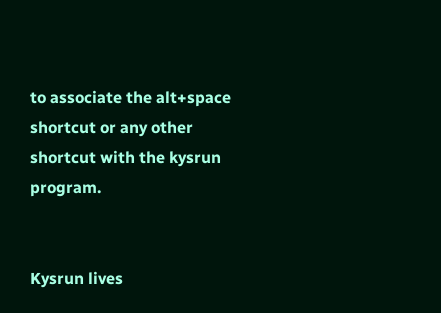to associate the alt+space shortcut or any other shortcut with the kysrun program.


Kysrun lives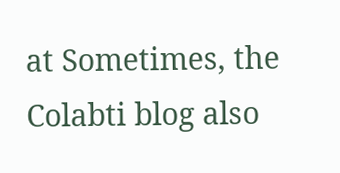at Sometimes, the Colabti blog also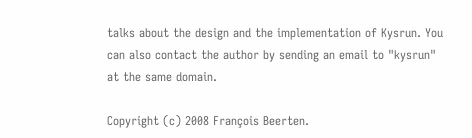talks about the design and the implementation of Kysrun. You can also contact the author by sending an email to "kysrun" at the same domain.

Copyright (c) 2008 François Beerten.